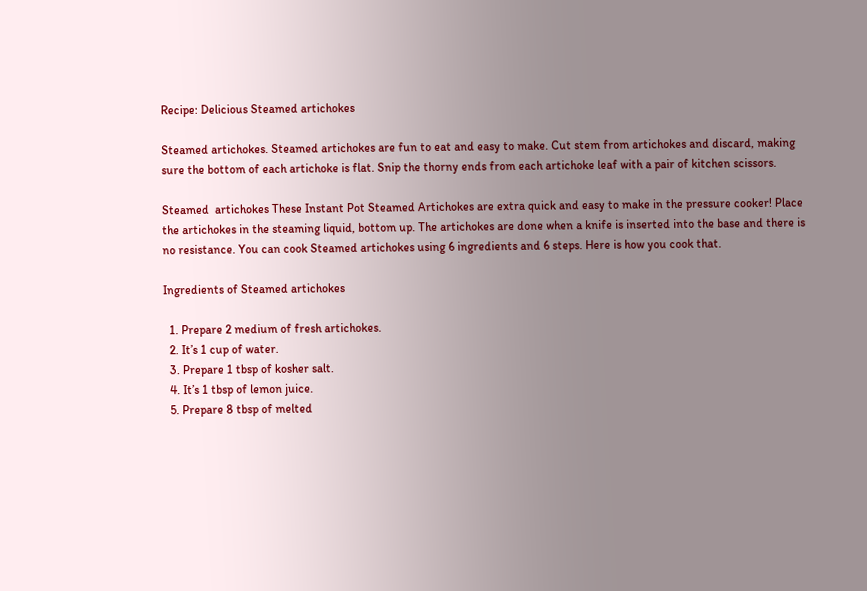Recipe: Delicious Steamed artichokes

Steamed artichokes. Steamed artichokes are fun to eat and easy to make. Cut stem from artichokes and discard, making sure the bottom of each artichoke is flat. Snip the thorny ends from each artichoke leaf with a pair of kitchen scissors.

Steamed  artichokes These Instant Pot Steamed Artichokes are extra quick and easy to make in the pressure cooker! Place the artichokes in the steaming liquid, bottom up. The artichokes are done when a knife is inserted into the base and there is no resistance. You can cook Steamed artichokes using 6 ingredients and 6 steps. Here is how you cook that.

Ingredients of Steamed artichokes

  1. Prepare 2 medium of fresh artichokes.
  2. It’s 1 cup of water.
  3. Prepare 1 tbsp of kosher salt.
  4. It’s 1 tbsp of lemon juice.
  5. Prepare 8 tbsp of melted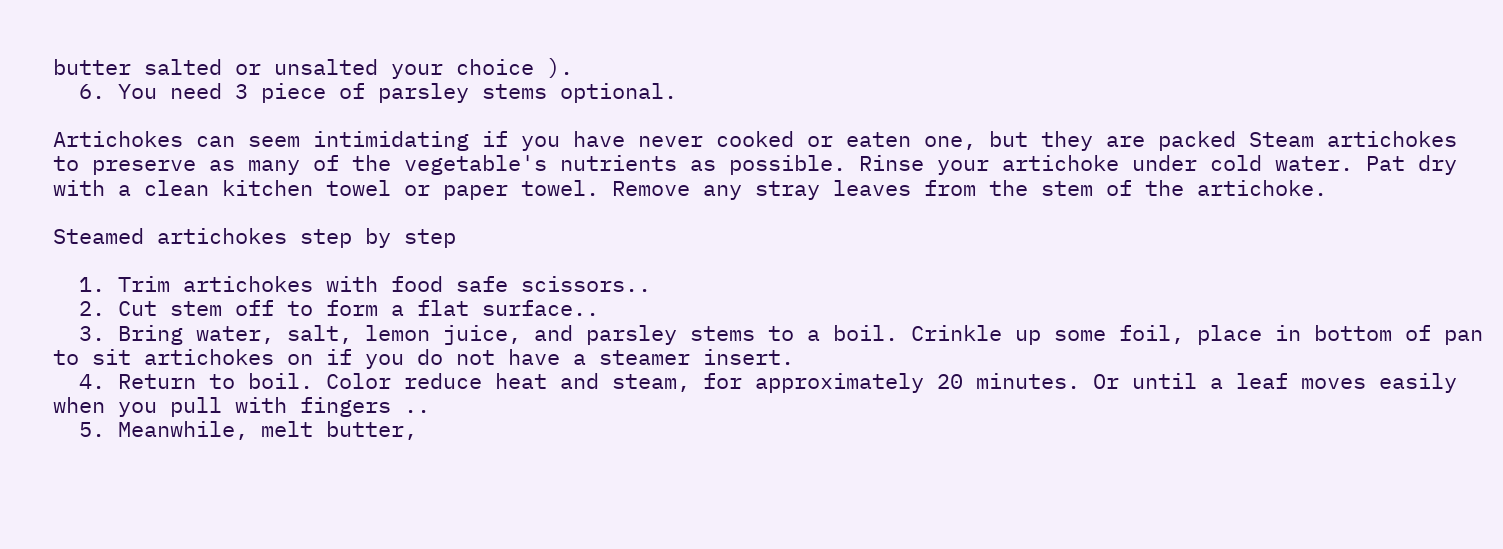butter salted or unsalted your choice ).
  6. You need 3 piece of parsley stems optional.

Artichokes can seem intimidating if you have never cooked or eaten one, but they are packed Steam artichokes to preserve as many of the vegetable's nutrients as possible. Rinse your artichoke under cold water. Pat dry with a clean kitchen towel or paper towel. Remove any stray leaves from the stem of the artichoke.

Steamed artichokes step by step

  1. Trim artichokes with food safe scissors..
  2. Cut stem off to form a flat surface..
  3. Bring water, salt, lemon juice, and parsley stems to a boil. Crinkle up some foil, place in bottom of pan to sit artichokes on if you do not have a steamer insert.
  4. Return to boil. Color reduce heat and steam, for approximately 20 minutes. Or until a leaf moves easily when you pull with fingers ..
  5. Meanwhile, melt butter,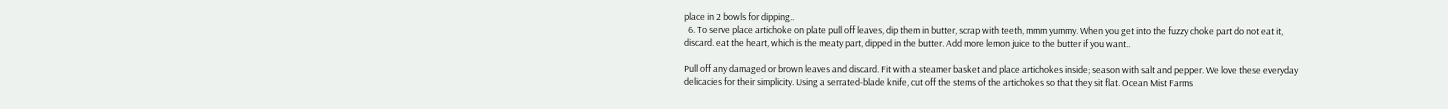place in 2 bowls for dipping..
  6. To serve place artichoke on plate pull off leaves, dip them in butter, scrap with teeth, mmm yummy. When you get into the fuzzy choke part do not eat it, discard. eat the heart, which is the meaty part, dipped in the butter. Add more lemon juice to the butter if you want..

Pull off any damaged or brown leaves and discard. Fit with a steamer basket and place artichokes inside; season with salt and pepper. We love these everyday delicacies for their simplicity. Using a serrated-blade knife, cut off the stems of the artichokes so that they sit flat. Ocean Mist Farms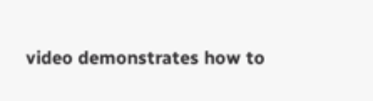video demonstrates how to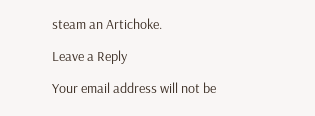steam an Artichoke.

Leave a Reply

Your email address will not be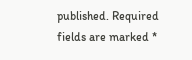published. Required fields are marked *